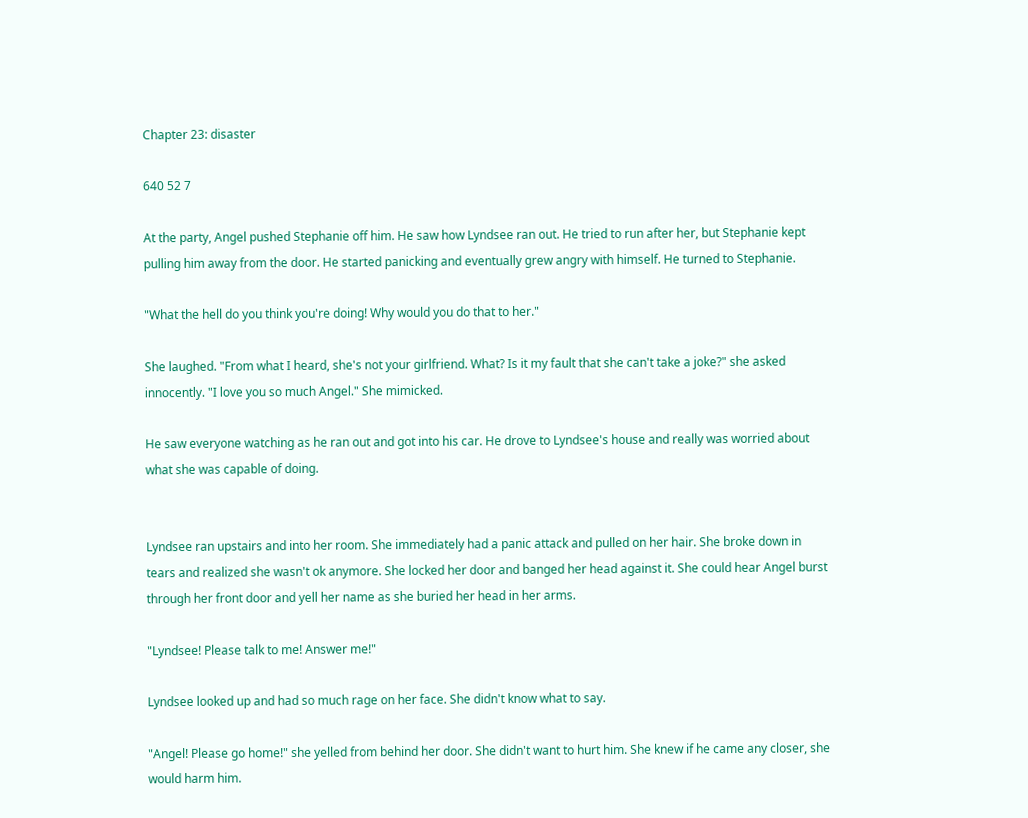Chapter 23: disaster

640 52 7

At the party, Angel pushed Stephanie off him. He saw how Lyndsee ran out. He tried to run after her, but Stephanie kept pulling him away from the door. He started panicking and eventually grew angry with himself. He turned to Stephanie.

"What the hell do you think you're doing! Why would you do that to her."

She laughed. "From what I heard, she's not your girlfriend. What? Is it my fault that she can't take a joke?" she asked innocently. "I love you so much Angel." She mimicked.

He saw everyone watching as he ran out and got into his car. He drove to Lyndsee's house and really was worried about what she was capable of doing.


Lyndsee ran upstairs and into her room. She immediately had a panic attack and pulled on her hair. She broke down in tears and realized she wasn't ok anymore. She locked her door and banged her head against it. She could hear Angel burst through her front door and yell her name as she buried her head in her arms.

"Lyndsee! Please talk to me! Answer me!"

Lyndsee looked up and had so much rage on her face. She didn't know what to say.

"Angel! Please go home!" she yelled from behind her door. She didn't want to hurt him. She knew if he came any closer, she would harm him.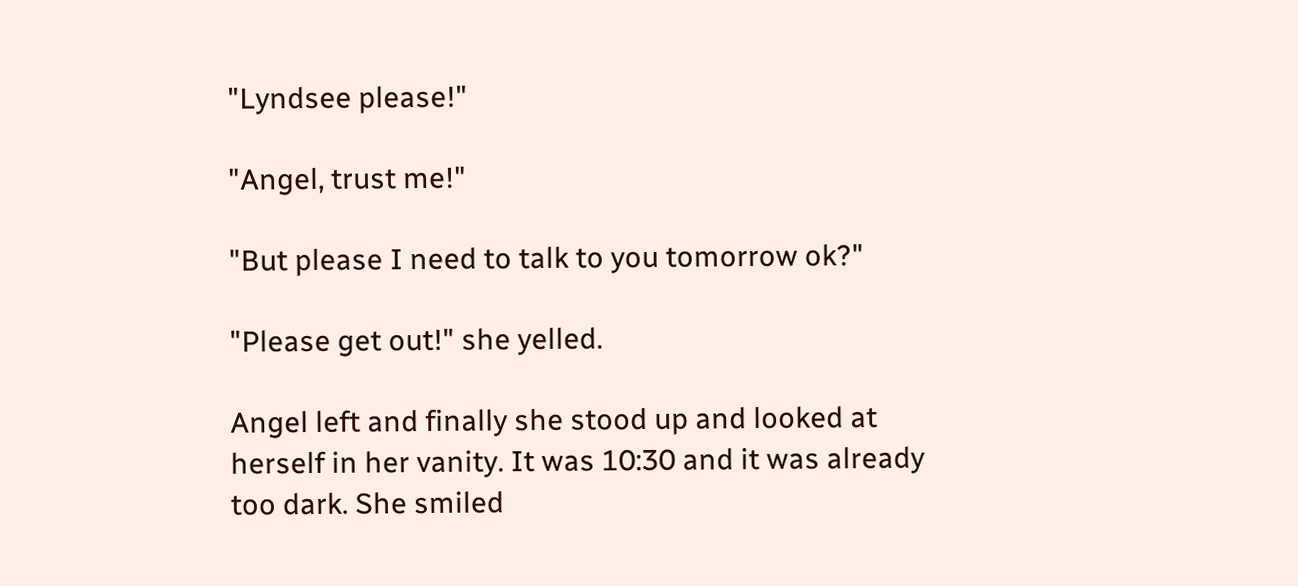"Lyndsee please!"

"Angel, trust me!"

"But please I need to talk to you tomorrow ok?"

"Please get out!" she yelled.

Angel left and finally she stood up and looked at herself in her vanity. It was 10:30 and it was already too dark. She smiled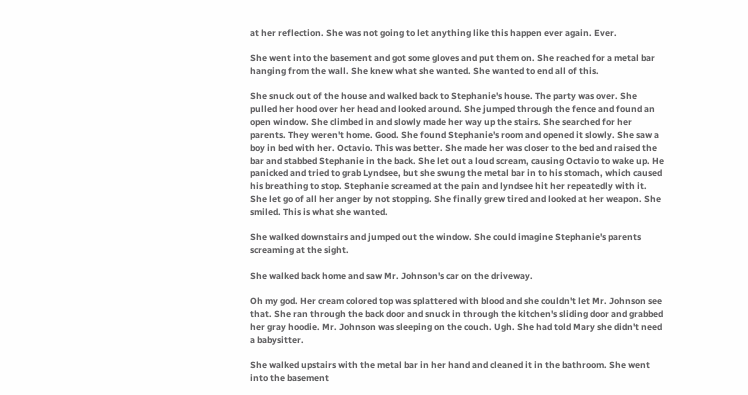at her reflection. She was not going to let anything like this happen ever again. Ever.

She went into the basement and got some gloves and put them on. She reached for a metal bar hanging from the wall. She knew what she wanted. She wanted to end all of this.

She snuck out of the house and walked back to Stephanie's house. The party was over. She pulled her hood over her head and looked around. She jumped through the fence and found an open window. She climbed in and slowly made her way up the stairs. She searched for her parents. They weren't home. Good. She found Stephanie's room and opened it slowly. She saw a boy in bed with her. Octavio. This was better. She made her was closer to the bed and raised the bar and stabbed Stephanie in the back. She let out a loud scream, causing Octavio to wake up. He panicked and tried to grab Lyndsee, but she swung the metal bar in to his stomach, which caused his breathing to stop. Stephanie screamed at the pain and lyndsee hit her repeatedly with it. She let go of all her anger by not stopping. She finally grew tired and looked at her weapon. She smiled. This is what she wanted.

She walked downstairs and jumped out the window. She could imagine Stephanie's parents screaming at the sight.

She walked back home and saw Mr. Johnson's car on the driveway.

Oh my god. Her cream colored top was splattered with blood and she couldn't let Mr. Johnson see that. She ran through the back door and snuck in through the kitchen's sliding door and grabbed her gray hoodie. Mr. Johnson was sleeping on the couch. Ugh. She had told Mary she didn't need a babysitter.

She walked upstairs with the metal bar in her hand and cleaned it in the bathroom. She went into the basement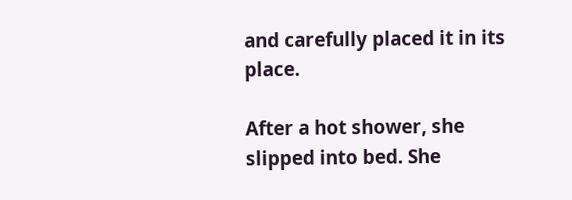and carefully placed it in its place.

After a hot shower, she slipped into bed. She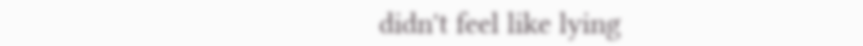didn't feel like lying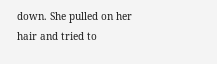down. She pulled on her hair and tried to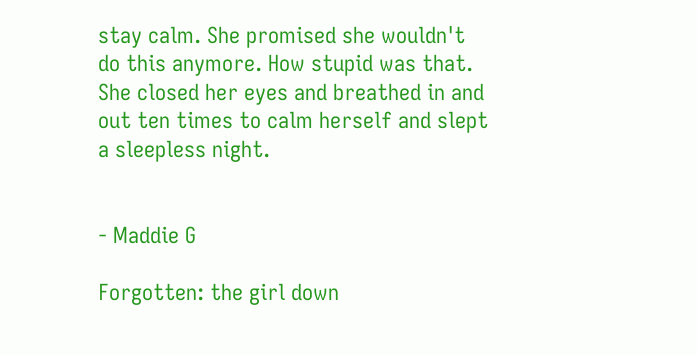stay calm. She promised she wouldn't do this anymore. How stupid was that. She closed her eyes and breathed in and out ten times to calm herself and slept a sleepless night.


- Maddie G

Forgotten: the girl down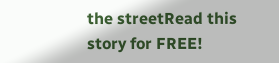the streetRead this story for FREE!